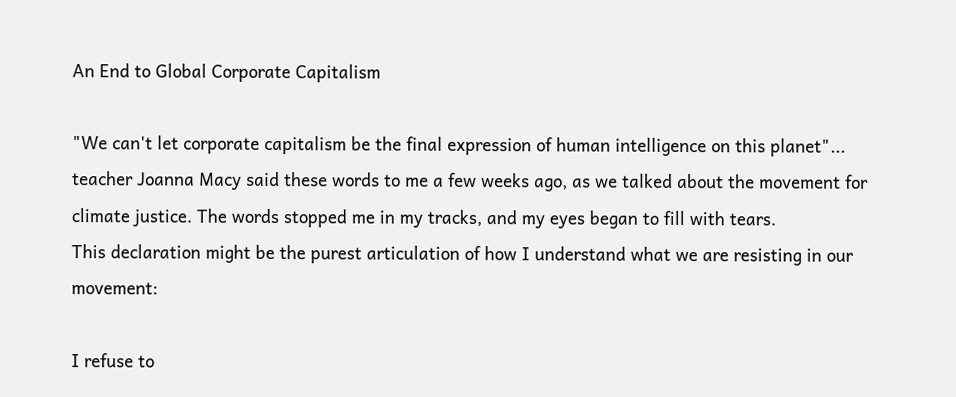An End to Global Corporate Capitalism

"We can't let corporate capitalism be the final expression of human intelligence on this planet"...  teacher Joanna Macy said these words to me a few weeks ago, as we talked about the movement for climate justice. The words stopped me in my tracks, and my eyes began to fill with tears.
This declaration might be the purest articulation of how I understand what we are resisting in our movement:

I refuse to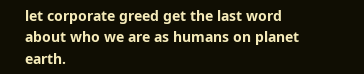let corporate greed get the last word about who we are as humans on planet earth.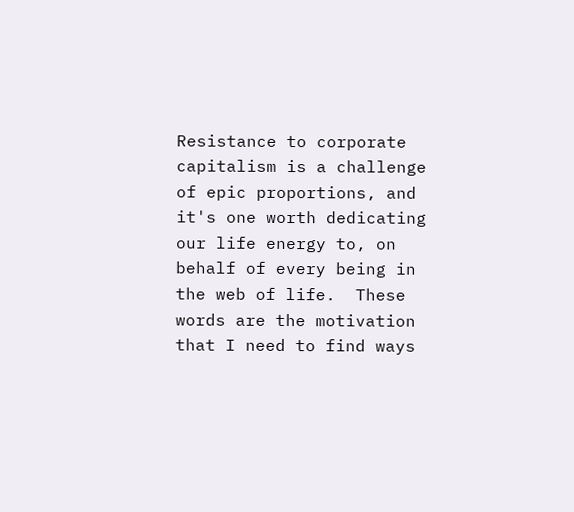Resistance to corporate capitalism is a challenge of epic proportions, and it's one worth dedicating our life energy to, on behalf of every being in the web of life.  These words are the motivation that I need to find ways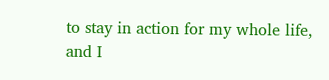to stay in action for my whole life, and I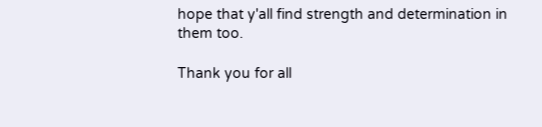hope that y'all find strength and determination in them too.

Thank you for all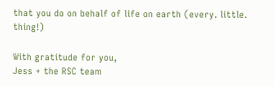that you do on behalf of life on earth (every. little. thing!)

With gratitude for you,
Jess + the RSC team